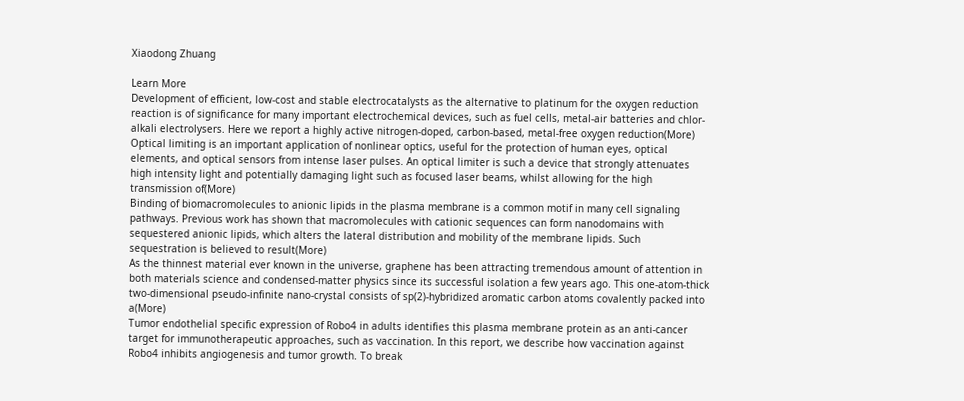Xiaodong Zhuang

Learn More
Development of efficient, low-cost and stable electrocatalysts as the alternative to platinum for the oxygen reduction reaction is of significance for many important electrochemical devices, such as fuel cells, metal-air batteries and chlor-alkali electrolysers. Here we report a highly active nitrogen-doped, carbon-based, metal-free oxygen reduction(More)
Optical limiting is an important application of nonlinear optics, useful for the protection of human eyes, optical elements, and optical sensors from intense laser pulses. An optical limiter is such a device that strongly attenuates high intensity light and potentially damaging light such as focused laser beams, whilst allowing for the high transmission of(More)
Binding of biomacromolecules to anionic lipids in the plasma membrane is a common motif in many cell signaling pathways. Previous work has shown that macromolecules with cationic sequences can form nanodomains with sequestered anionic lipids, which alters the lateral distribution and mobility of the membrane lipids. Such sequestration is believed to result(More)
As the thinnest material ever known in the universe, graphene has been attracting tremendous amount of attention in both materials science and condensed-matter physics since its successful isolation a few years ago. This one-atom-thick two-dimensional pseudo-infinite nano-crystal consists of sp(2)-hybridized aromatic carbon atoms covalently packed into a(More)
Tumor endothelial specific expression of Robo4 in adults identifies this plasma membrane protein as an anti-cancer target for immunotherapeutic approaches, such as vaccination. In this report, we describe how vaccination against Robo4 inhibits angiogenesis and tumor growth. To break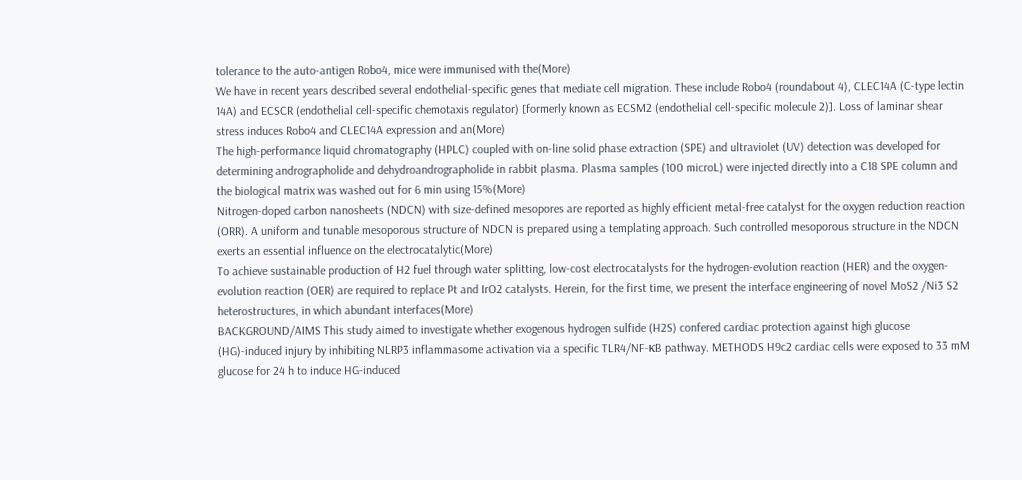tolerance to the auto-antigen Robo4, mice were immunised with the(More)
We have in recent years described several endothelial-specific genes that mediate cell migration. These include Robo4 (roundabout 4), CLEC14A (C-type lectin 14A) and ECSCR (endothelial cell-specific chemotaxis regulator) [formerly known as ECSM2 (endothelial cell-specific molecule 2)]. Loss of laminar shear stress induces Robo4 and CLEC14A expression and an(More)
The high-performance liquid chromatography (HPLC) coupled with on-line solid phase extraction (SPE) and ultraviolet (UV) detection was developed for determining andrographolide and dehydroandrographolide in rabbit plasma. Plasma samples (100 microL) were injected directly into a C18 SPE column and the biological matrix was washed out for 6 min using 15%(More)
Nitrogen-doped carbon nanosheets (NDCN) with size-defined mesopores are reported as highly efficient metal-free catalyst for the oxygen reduction reaction (ORR). A uniform and tunable mesoporous structure of NDCN is prepared using a templating approach. Such controlled mesoporous structure in the NDCN exerts an essential influence on the electrocatalytic(More)
To achieve sustainable production of H2 fuel through water splitting, low-cost electrocatalysts for the hydrogen-evolution reaction (HER) and the oxygen-evolution reaction (OER) are required to replace Pt and IrO2 catalysts. Herein, for the first time, we present the interface engineering of novel MoS2 /Ni3 S2 heterostructures, in which abundant interfaces(More)
BACKGROUND/AIMS This study aimed to investigate whether exogenous hydrogen sulfide (H2S) confered cardiac protection against high glucose (HG)-induced injury by inhibiting NLRP3 inflammasome activation via a specific TLR4/NF-κB pathway. METHODS H9c2 cardiac cells were exposed to 33 mM glucose for 24 h to induce HG-induced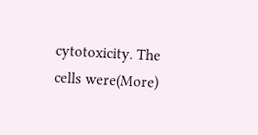cytotoxicity. The cells were(More)